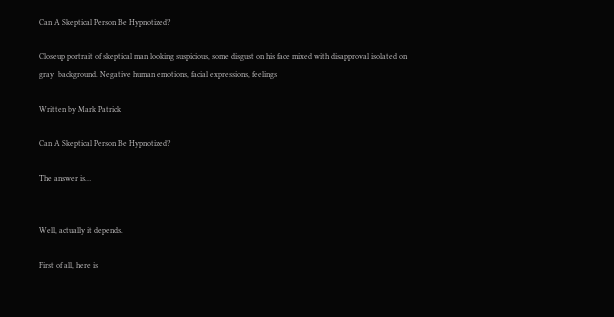Can A Skeptical Person Be Hypnotized?

Closeup portrait of skeptical man looking suspicious, some disgust on his face mixed with disapproval isolated on gray  background. Negative human emotions, facial expressions, feelings

Written by Mark Patrick

Can A Skeptical Person Be Hypnotized?

The answer is…


Well, actually it depends.

First of all, here is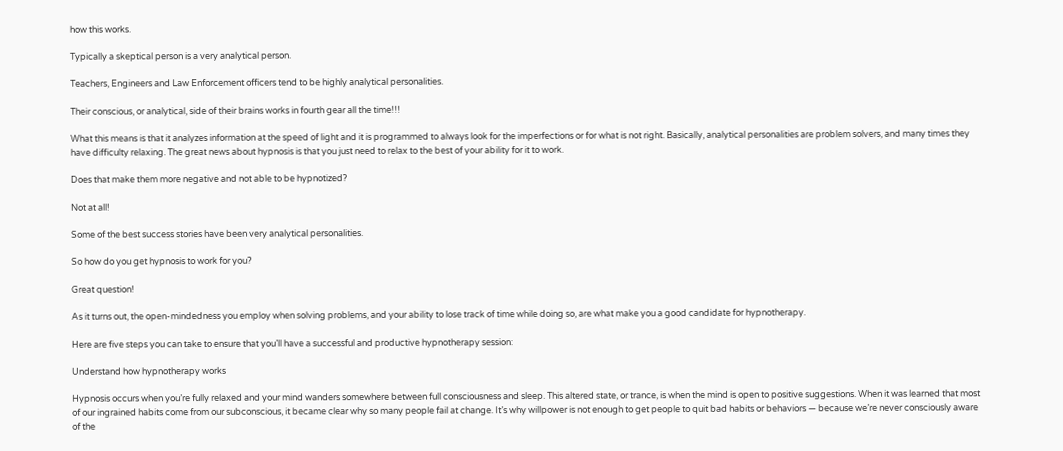how this works.

Typically a skeptical person is a very analytical person.

Teachers, Engineers and Law Enforcement officers tend to be highly analytical personalities.

Their conscious, or analytical, side of their brains works in fourth gear all the time!!!

What this means is that it analyzes information at the speed of light and it is programmed to always look for the imperfections or for what is not right. Basically, analytical personalities are problem solvers, and many times they have difficulty relaxing. The great news about hypnosis is that you just need to relax to the best of your ability for it to work.

Does that make them more negative and not able to be hypnotized?

Not at all!

Some of the best success stories have been very analytical personalities.

So how do you get hypnosis to work for you?

Great question!

As it turns out, the open-mindedness you employ when solving problems, and your ability to lose track of time while doing so, are what make you a good candidate for hypnotherapy.

Here are five steps you can take to ensure that you’ll have a successful and productive hypnotherapy session:

Understand how hypnotherapy works

Hypnosis occurs when you’re fully relaxed and your mind wanders somewhere between full consciousness and sleep. This altered state, or trance, is when the mind is open to positive suggestions. When it was learned that most of our ingrained habits come from our subconscious, it became clear why so many people fail at change. It’s why willpower is not enough to get people to quit bad habits or behaviors — because we’re never consciously aware of the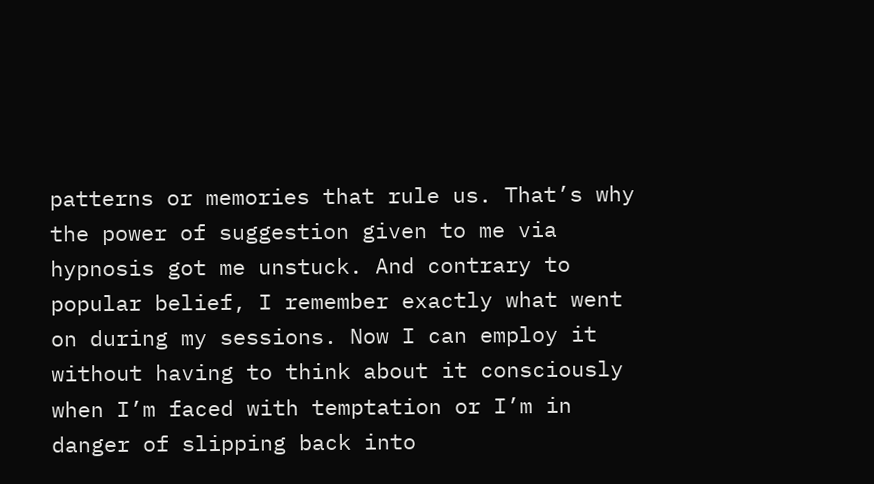patterns or memories that rule us. That’s why the power of suggestion given to me via hypnosis got me unstuck. And contrary to popular belief, I remember exactly what went on during my sessions. Now I can employ it without having to think about it consciously when I’m faced with temptation or I’m in danger of slipping back into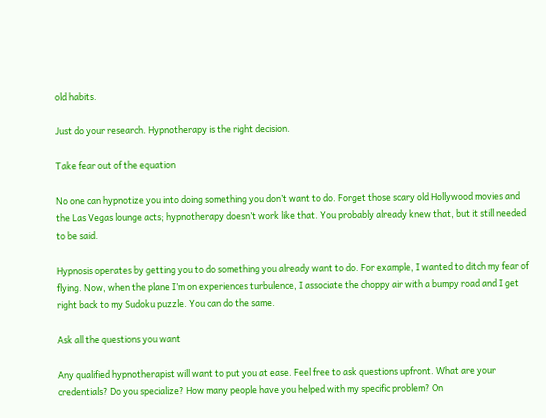old habits.

Just do your research. Hypnotherapy is the right decision.

Take fear out of the equation

No one can hypnotize you into doing something you don’t want to do. Forget those scary old Hollywood movies and the Las Vegas lounge acts; hypnotherapy doesn’t work like that. You probably already knew that, but it still needed to be said.

Hypnosis operates by getting you to do something you already want to do. For example, I wanted to ditch my fear of flying. Now, when the plane I’m on experiences turbulence, I associate the choppy air with a bumpy road and I get right back to my Sudoku puzzle. You can do the same.

Ask all the questions you want

Any qualified hypnotherapist will want to put you at ease. Feel free to ask questions upfront. What are your credentials? Do you specialize? How many people have you helped with my specific problem? On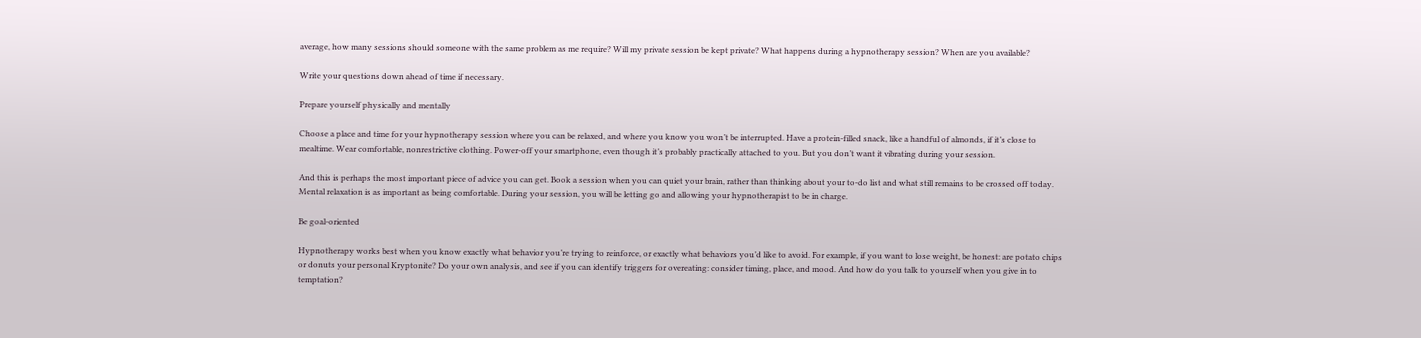average, how many sessions should someone with the same problem as me require? Will my private session be kept private? What happens during a hypnotherapy session? When are you available?

Write your questions down ahead of time if necessary.

Prepare yourself physically and mentally

Choose a place and time for your hypnotherapy session where you can be relaxed, and where you know you won’t be interrupted. Have a protein-filled snack, like a handful of almonds, if it’s close to mealtime. Wear comfortable, nonrestrictive clothing. Power-off your smartphone, even though it’s probably practically attached to you. But you don’t want it vibrating during your session.

And this is perhaps the most important piece of advice you can get. Book a session when you can quiet your brain, rather than thinking about your to-do list and what still remains to be crossed off today. Mental relaxation is as important as being comfortable. During your session, you will be letting go and allowing your hypnotherapist to be in charge.

Be goal-oriented

Hypnotherapy works best when you know exactly what behavior you’re trying to reinforce, or exactly what behaviors you’d like to avoid. For example, if you want to lose weight, be honest: are potato chips or donuts your personal Kryptonite? Do your own analysis, and see if you can identify triggers for overeating: consider timing, place, and mood. And how do you talk to yourself when you give in to temptation?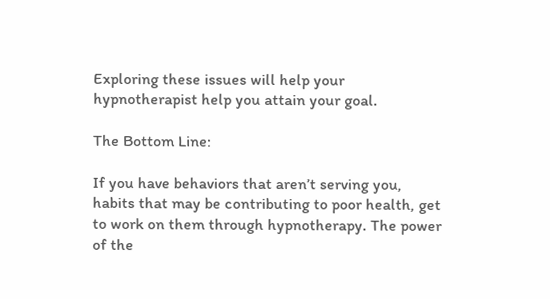Exploring these issues will help your hypnotherapist help you attain your goal.

The Bottom Line:

If you have behaviors that aren’t serving you, habits that may be contributing to poor health, get to work on them through hypnotherapy. The power of the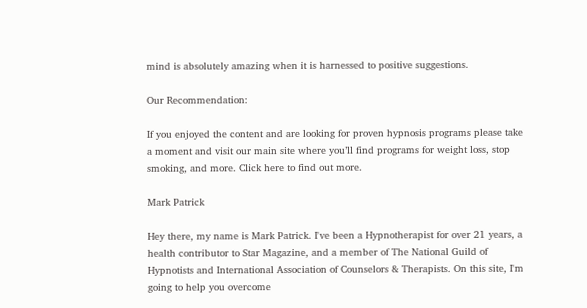mind is absolutely amazing when it is harnessed to positive suggestions.

Our Recommendation:

If you enjoyed the content and are looking for proven hypnosis programs please take a moment and visit our main site where you’ll find programs for weight loss, stop smoking, and more. Click here to find out more.

Mark Patrick

Hey there, my name is Mark Patrick. I've been a Hypnotherapist for over 21 years, a health contributor to Star Magazine, and a member of The National Guild of Hypnotists and International Association of Counselors & Therapists. On this site, I'm going to help you overcome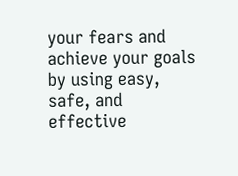your fears and achieve your goals by using easy, safe, and effective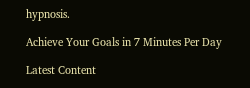hypnosis.

Achieve Your Goals in 7 Minutes Per Day

Latest Content